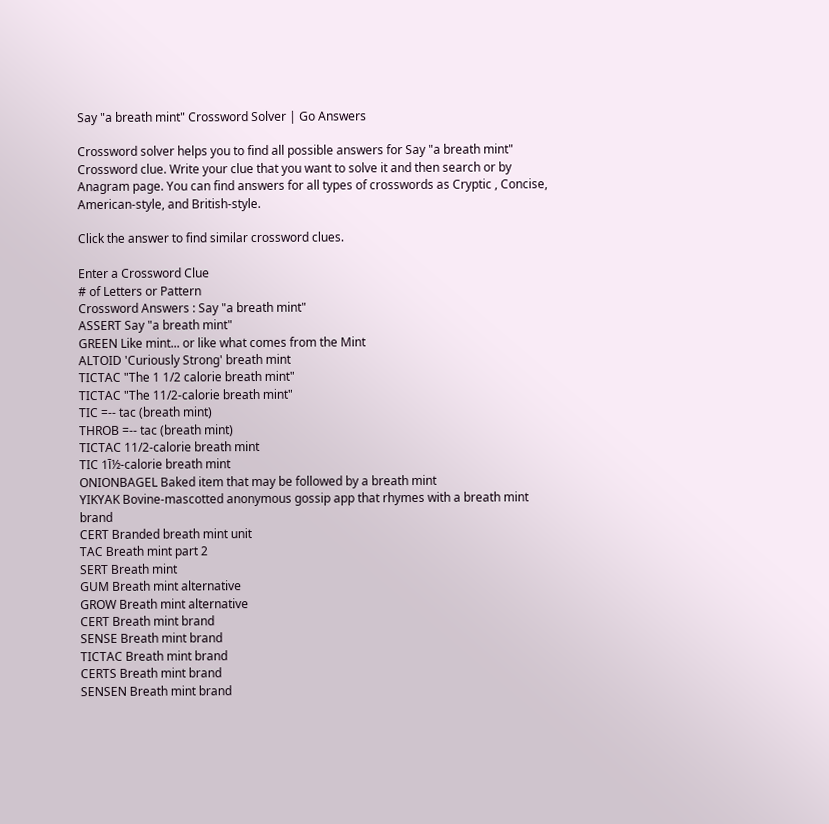Say "a breath mint" Crossword Solver | Go Answers

Crossword solver helps you to find all possible answers for Say "a breath mint" Crossword clue. Write your clue that you want to solve it and then search or by Anagram page. You can find answers for all types of crosswords as Cryptic , Concise, American-style, and British-style.

Click the answer to find similar crossword clues.

Enter a Crossword Clue
# of Letters or Pattern
Crossword Answers : Say "a breath mint"
ASSERT Say "a breath mint"
GREEN Like mint... or like what comes from the Mint
ALTOID 'Curiously Strong' breath mint
TICTAC "The 1 1/2 calorie breath mint"
TICTAC "The 11/2-calorie breath mint"
TIC =-- tac (breath mint)
THROB =-- tac (breath mint)
TICTAC 11/2-calorie breath mint
TIC 1آ½-calorie breath mint
ONIONBAGEL Baked item that may be followed by a breath mint
YIKYAK Bovine-mascotted anonymous gossip app that rhymes with a breath mint brand
CERT Branded breath mint unit
TAC Breath mint part 2
SERT Breath mint
GUM Breath mint alternative
GROW Breath mint alternative
CERT Breath mint brand
SENSE Breath mint brand
TICTAC Breath mint brand
CERTS Breath mint brand
SENSEN Breath mint brand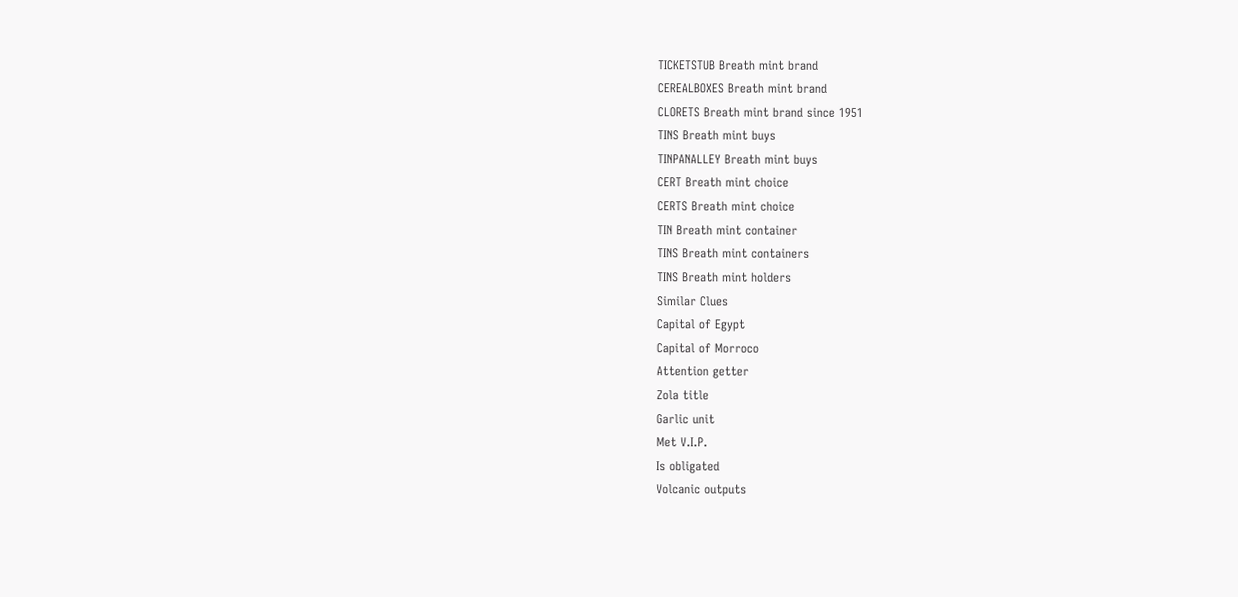TICKETSTUB Breath mint brand
CEREALBOXES Breath mint brand
CLORETS Breath mint brand since 1951
TINS Breath mint buys
TINPANALLEY Breath mint buys
CERT Breath mint choice
CERTS Breath mint choice
TIN Breath mint container
TINS Breath mint containers
TINS Breath mint holders
Similar Clues
Capital of Egypt
Capital of Morroco
Attention getter
Zola title
Garlic unit
Met V.I.P.
Is obligated
Volcanic outputs